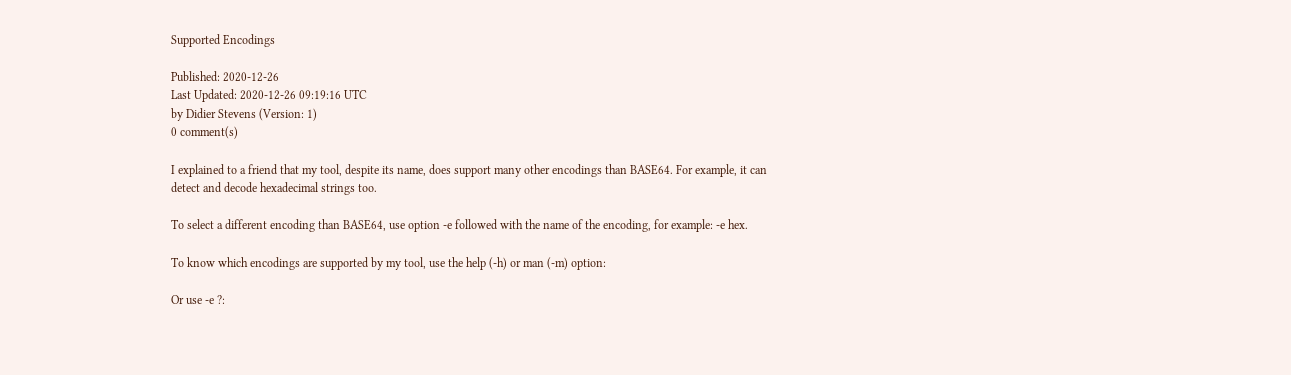Supported Encodings

Published: 2020-12-26
Last Updated: 2020-12-26 09:19:16 UTC
by Didier Stevens (Version: 1)
0 comment(s)

I explained to a friend that my tool, despite its name, does support many other encodings than BASE64. For example, it can detect and decode hexadecimal strings too.

To select a different encoding than BASE64, use option -e followed with the name of the encoding, for example: -e hex.

To know which encodings are supported by my tool, use the help (-h) or man (-m) option:

Or use -e ?: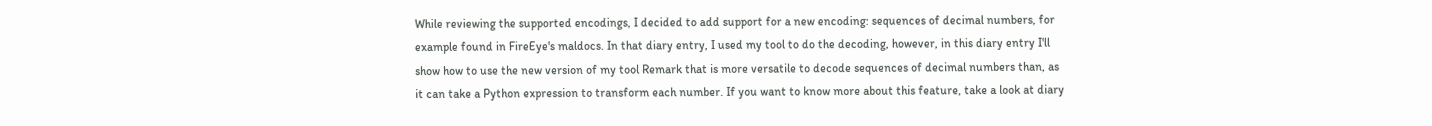While reviewing the supported encodings, I decided to add support for a new encoding: sequences of decimal numbers, for example found in FireEye's maldocs. In that diary entry, I used my tool to do the decoding, however, in this diary entry I'll show how to use the new version of my tool Remark that is more versatile to decode sequences of decimal numbers than, as it can take a Python expression to transform each number. If you want to know more about this feature, take a look at diary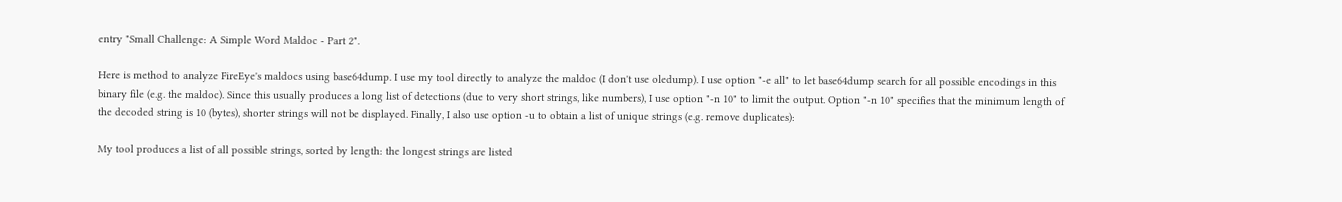entry "Small Challenge: A Simple Word Maldoc - Part 2".

Here is method to analyze FireEye's maldocs using base64dump. I use my tool directly to analyze the maldoc (I don't use oledump). I use option "-e all" to let base64dump search for all possible encodings in this binary file (e.g. the maldoc). Since this usually produces a long list of detections (due to very short strings, like numbers), I use option "-n 10" to limit the output. Option "-n 10" specifies that the minimum length of the decoded string is 10 (bytes), shorter strings will not be displayed. Finally, I also use option -u to obtain a list of unique strings (e.g. remove duplicates):

My tool produces a list of all possible strings, sorted by length: the longest strings are listed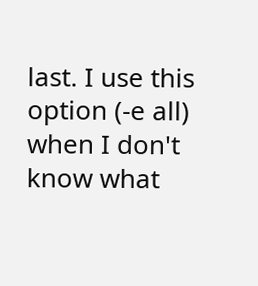last. I use this option (-e all) when I don't know what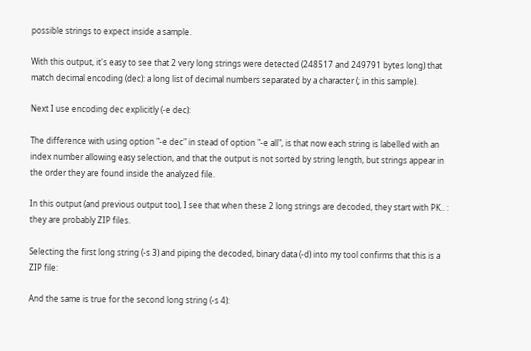possible strings to expect inside a sample.

With this output, it's easy to see that 2 very long strings were detected (248517 and 249791 bytes long) that match decimal encoding (dec): a long list of decimal numbers separated by a character (; in this sample).

Next I use encoding dec explicitly (-e dec):

The difference with using option "-e dec" in stead of option "-e all", is that now each string is labelled with an index number allowing easy selection, and that the output is not sorted by string length, but strings appear in the order they are found inside the analyzed file.

In this output (and previous output too), I see that when these 2 long strings are decoded, they start with PK.. : they are probably ZIP files.

Selecting the first long string (-s 3) and piping the decoded, binary data (-d) into my tool confirms that this is a ZIP file:

And the same is true for the second long string (-s 4):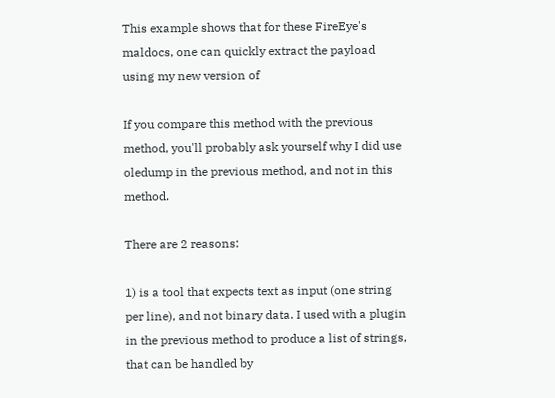This example shows that for these FireEye's maldocs, one can quickly extract the payload using my new version of

If you compare this method with the previous method, you'll probably ask yourself why I did use oledump in the previous method, and not in this method.

There are 2 reasons:

1) is a tool that expects text as input (one string per line), and not binary data. I used with a plugin in the previous method to produce a list of strings, that can be handled by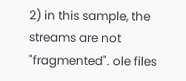2) in this sample, the streams are not "fragmented". ole files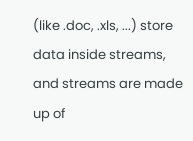(like .doc, .xls, ...) store data inside streams, and streams are made up of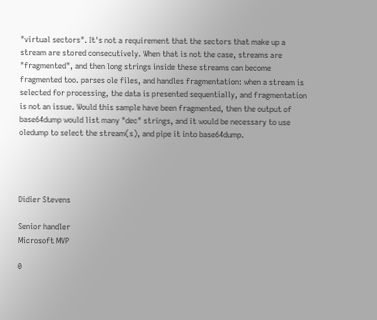"virtual sectors". It's not a requirement that the sectors that make up a stream are stored consecutively. When that is not the case, streams are "fragmented", and then long strings inside these streams can become fragmented too. parses ole files, and handles fragmentation: when a stream is selected for processing, the data is presented sequentially, and fragmentation is not an issue. Would this sample have been fragmented, then the output of base64dump would list many "dec" strings, and it would be necessary to use oledump to select the stream(s), and pipe it into base64dump.




Didier Stevens

Senior handler
Microsoft MVP

0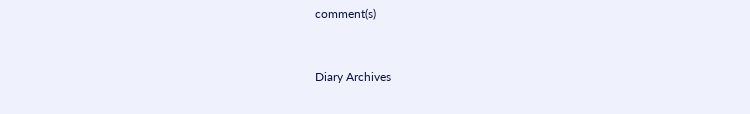comment(s)


Diary Archives